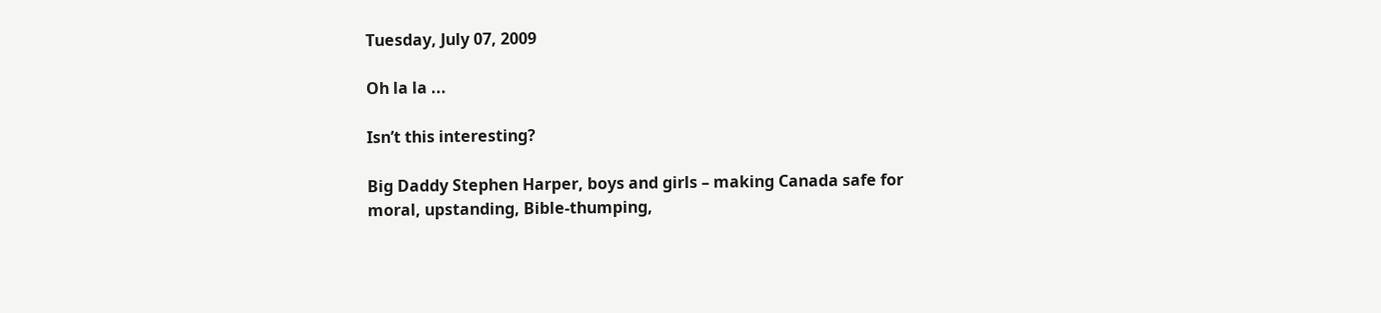Tuesday, July 07, 2009

Oh la la ...

Isn’t this interesting?

Big Daddy Stephen Harper, boys and girls – making Canada safe for moral, upstanding, Bible-thumping,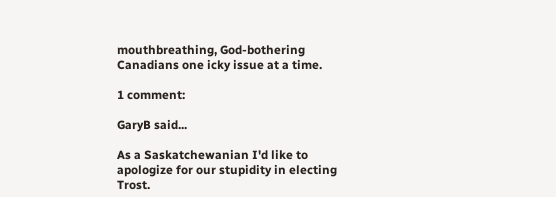mouthbreathing, God-bothering Canadians one icky issue at a time.

1 comment:

GaryB said...

As a Saskatchewanian I'd like to apologize for our stupidity in electing Trost.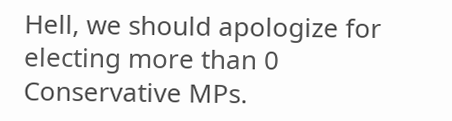Hell, we should apologize for electing more than 0 Conservative MPs.